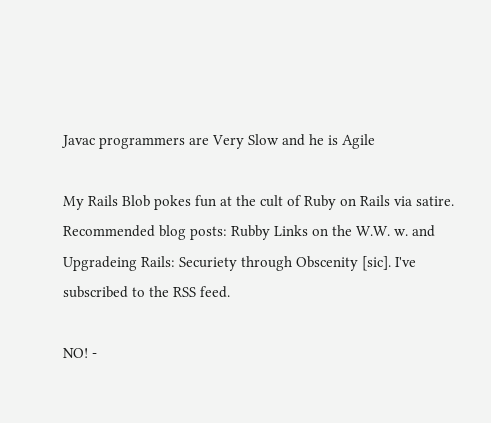Javac programmers are Very Slow and he is Agile

My Rails Blob pokes fun at the cult of Ruby on Rails via satire. Recommended blog posts: Rubby Links on the W.W. w. and Upgradeing Rails: Securiety through Obscenity [sic]. I've subscribed to the RSS feed.

NO! -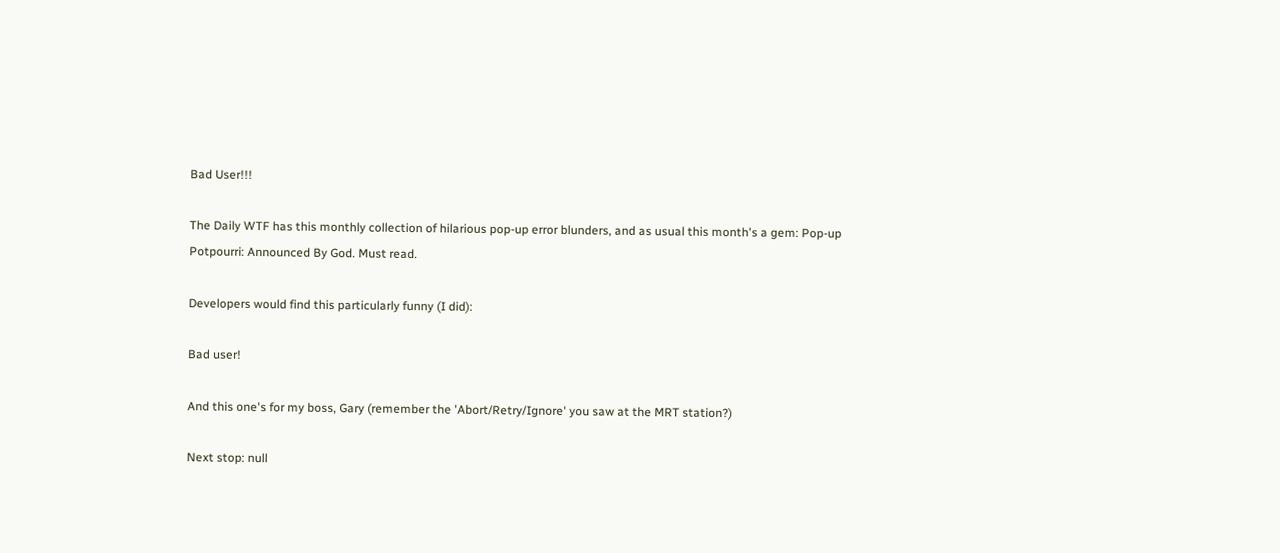Bad User!!!

The Daily WTF has this monthly collection of hilarious pop-up error blunders, and as usual this month's a gem: Pop-up Potpourri: Announced By God. Must read.

Developers would find this particularly funny (I did):

Bad user!

And this one's for my boss, Gary (remember the 'Abort/Retry/Ignore' you saw at the MRT station?)

Next stop: null